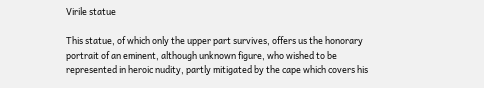Virile statue

This statue, of which only the upper part survives, offers us the honorary portrait of an eminent, although unknown figure, who wished to be represented in heroic nudity, partly mitigated by the cape which covers his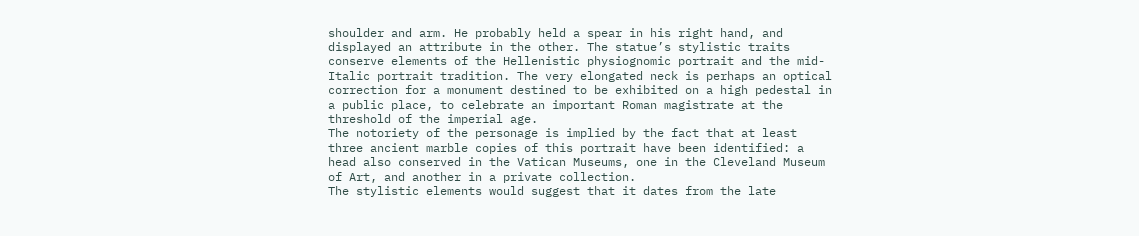shoulder and arm. He probably held a spear in his right hand, and displayed an attribute in the other. The statue’s stylistic traits conserve elements of the Hellenistic physiognomic portrait and the mid-Italic portrait tradition. The very elongated neck is perhaps an optical correction for a monument destined to be exhibited on a high pedestal in a public place, to celebrate an important Roman magistrate at the threshold of the imperial age.
The notoriety of the personage is implied by the fact that at least three ancient marble copies of this portrait have been identified: a head also conserved in the Vatican Museums, one in the Cleveland Museum of Art, and another in a private collection.
The stylistic elements would suggest that it dates from the late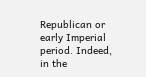Republican or early Imperial period. Indeed, in the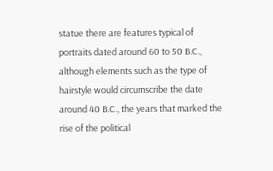statue there are features typical of portraits dated around 60 to 50 B.C., although elements such as the type of hairstyle would circumscribe the date around 40 B.C., the years that marked the rise of the political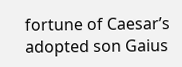fortune of Caesar’s adopted son Gaius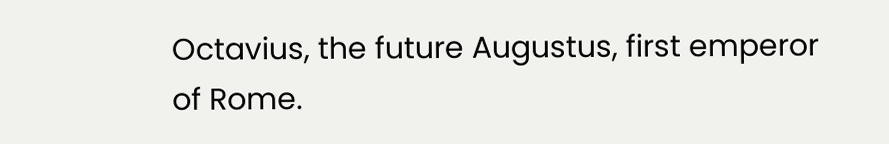Octavius, the future Augustus, first emperor of Rome.